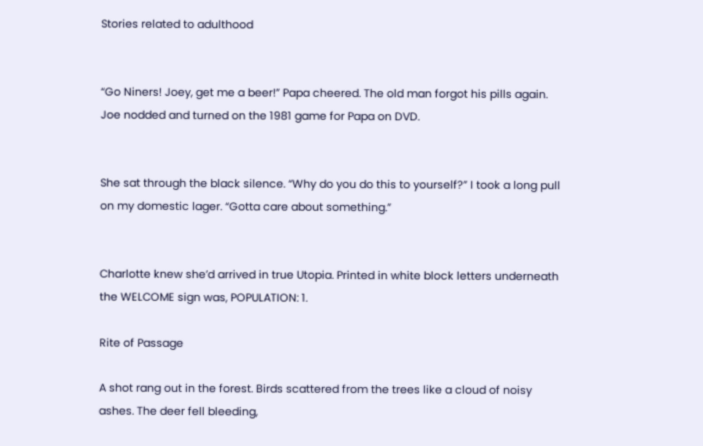Stories related to adulthood


“Go Niners! Joey, get me a beer!” Papa cheered. The old man forgot his pills again. Joe nodded and turned on the 1981 game for Papa on DVD.


She sat through the black silence. “Why do you do this to yourself?” I took a long pull on my domestic lager. “Gotta care about something.”


Charlotte knew she’d arrived in true Utopia. Printed in white block letters underneath the WELCOME sign was, POPULATION: 1.

Rite of Passage

A shot rang out in the forest. Birds scattered from the trees like a cloud of noisy ashes. The deer fell bleeding,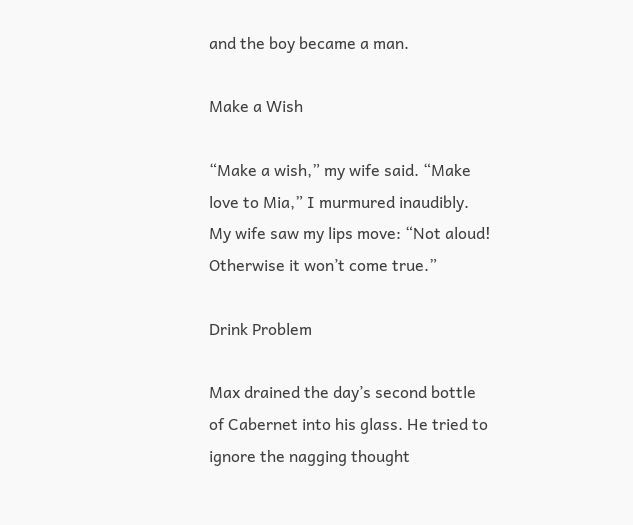and the boy became a man.

Make a Wish

“Make a wish,” my wife said. “Make love to Mia,” I murmured inaudibly. My wife saw my lips move: “Not aloud! Otherwise it won’t come true.”

Drink Problem

Max drained the day’s second bottle of Cabernet into his glass. He tried to ignore the nagging thought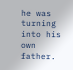he was turning into his own father.